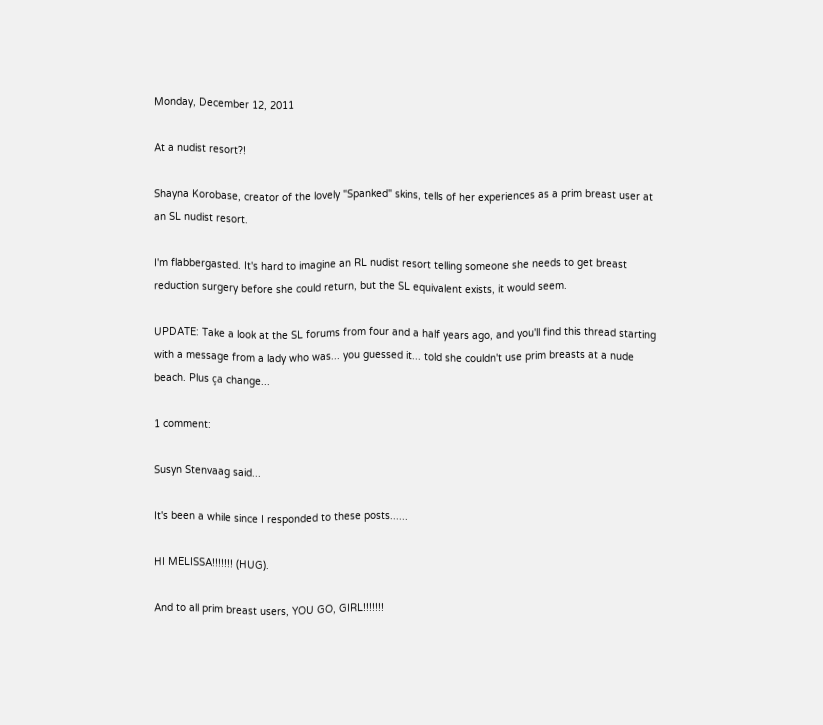Monday, December 12, 2011

At a nudist resort?!

Shayna Korobase, creator of the lovely "Spanked" skins, tells of her experiences as a prim breast user at an SL nudist resort.

I'm flabbergasted. It's hard to imagine an RL nudist resort telling someone she needs to get breast reduction surgery before she could return, but the SL equivalent exists, it would seem.

UPDATE: Take a look at the SL forums from four and a half years ago, and you'll find this thread starting with a message from a lady who was... you guessed it... told she couldn't use prim breasts at a nude beach. Plus ça change...

1 comment:

Susyn Stenvaag said...

It's been a while since I responded to these posts......

HI MELISSA!!!!!!! (HUG).

And to all prim breast users, YOU GO, GIRL!!!!!!!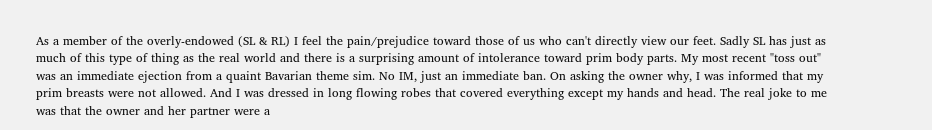As a member of the overly-endowed (SL & RL) I feel the pain/prejudice toward those of us who can't directly view our feet. Sadly SL has just as much of this type of thing as the real world and there is a surprising amount of intolerance toward prim body parts. My most recent "toss out" was an immediate ejection from a quaint Bavarian theme sim. No IM, just an immediate ban. On asking the owner why, I was informed that my prim breasts were not allowed. And I was dressed in long flowing robes that covered everything except my hands and head. The real joke to me was that the owner and her partner were a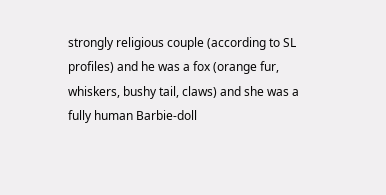strongly religious couple (according to SL profiles) and he was a fox (orange fur, whiskers, bushy tail, claws) and she was a fully human Barbie-doll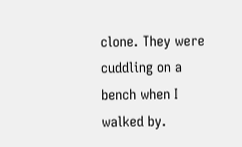clone. They were cuddling on a bench when I walked by.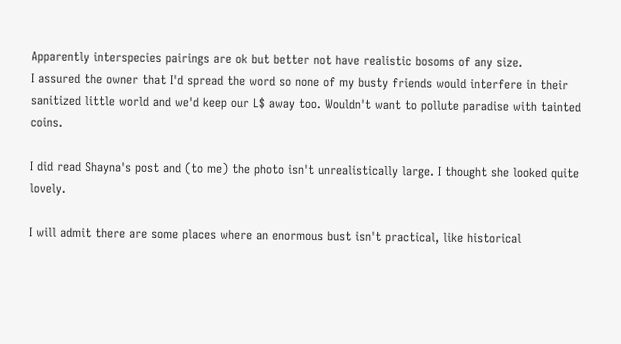Apparently interspecies pairings are ok but better not have realistic bosoms of any size.
I assured the owner that I'd spread the word so none of my busty friends would interfere in their sanitized little world and we'd keep our L$ away too. Wouldn't want to pollute paradise with tainted coins.

I did read Shayna's post and (to me) the photo isn't unrealistically large. I thought she looked quite lovely.

I will admit there are some places where an enormous bust isn't practical, like historical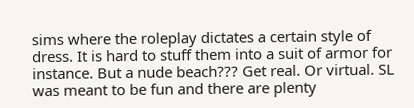sims where the roleplay dictates a certain style of dress. It is hard to stuff them into a suit of armor for instance. But a nude beach??? Get real. Or virtual. SL was meant to be fun and there are plenty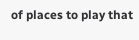of places to play that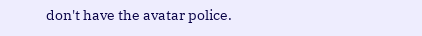don't have the avatar police.